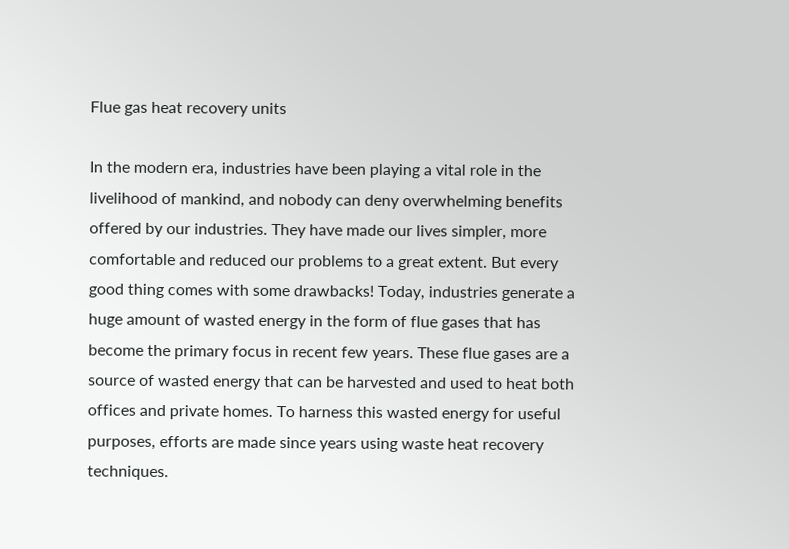Flue gas heat recovery units

In the modern era, industries have been playing a vital role in the livelihood of mankind, and nobody can deny overwhelming benefits offered by our industries. They have made our lives simpler, more comfortable and reduced our problems to a great extent. But every good thing comes with some drawbacks! Today, industries generate a huge amount of wasted energy in the form of flue gases that has become the primary focus in recent few years. These flue gases are a source of wasted energy that can be harvested and used to heat both offices and private homes. To harness this wasted energy for useful purposes, efforts are made since years using waste heat recovery techniques.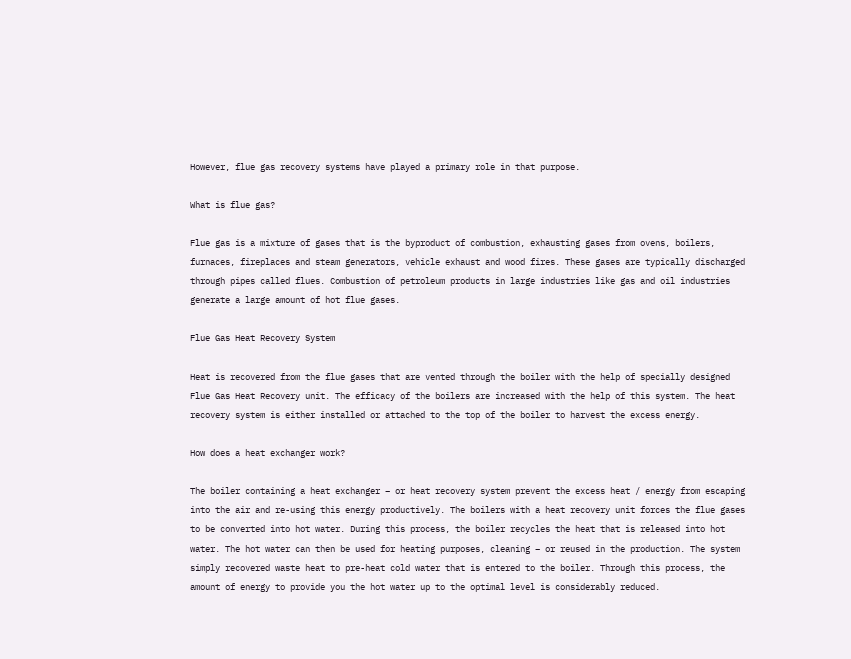However, flue gas recovery systems have played a primary role in that purpose.

What is flue gas?

Flue gas is a mixture of gases that is the byproduct of combustion, exhausting gases from ovens, boilers, furnaces, fireplaces and steam generators, vehicle exhaust and wood fires. These gases are typically discharged through pipes called flues. Combustion of petroleum products in large industries like gas and oil industries generate a large amount of hot flue gases.

Flue Gas Heat Recovery System

Heat is recovered from the flue gases that are vented through the boiler with the help of specially designed Flue Gas Heat Recovery unit. The efficacy of the boilers are increased with the help of this system. The heat recovery system is either installed or attached to the top of the boiler to harvest the excess energy.

How does a heat exchanger work?

The boiler containing a heat exchanger – or heat recovery system prevent the excess heat / energy from escaping into the air and re-using this energy productively. The boilers with a heat recovery unit forces the flue gases to be converted into hot water. During this process, the boiler recycles the heat that is released into hot water. The hot water can then be used for heating purposes, cleaning – or reused in the production. The system simply recovered waste heat to pre-heat cold water that is entered to the boiler. Through this process, the amount of energy to provide you the hot water up to the optimal level is considerably reduced.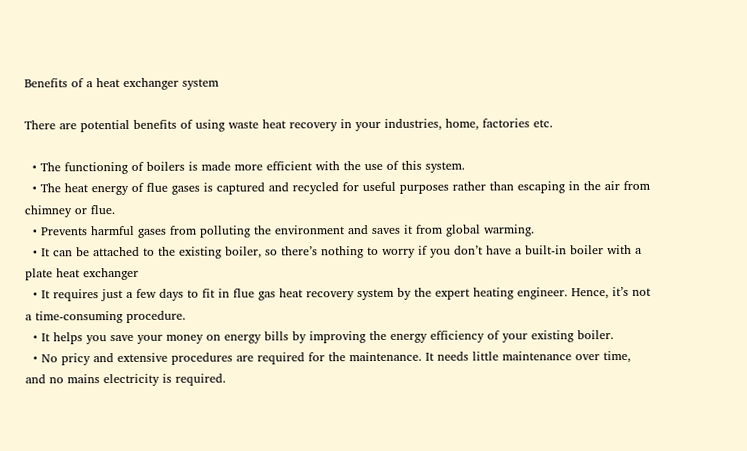Benefits of a heat exchanger system

There are potential benefits of using waste heat recovery in your industries, home, factories etc.

  • The functioning of boilers is made more efficient with the use of this system.
  • The heat energy of flue gases is captured and recycled for useful purposes rather than escaping in the air from chimney or flue.
  • Prevents harmful gases from polluting the environment and saves it from global warming.
  • It can be attached to the existing boiler, so there’s nothing to worry if you don’t have a built-in boiler with a plate heat exchanger
  • It requires just a few days to fit in flue gas heat recovery system by the expert heating engineer. Hence, it’s not a time-consuming procedure.
  • It helps you save your money on energy bills by improving the energy efficiency of your existing boiler.
  • No pricy and extensive procedures are required for the maintenance. It needs little maintenance over time, and no mains electricity is required.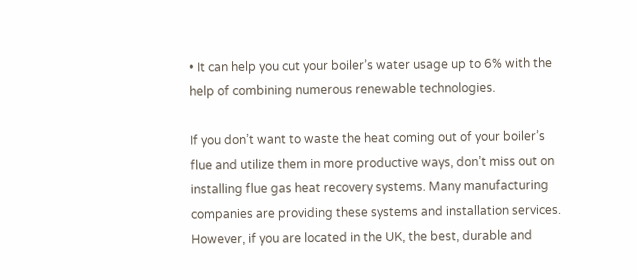• It can help you cut your boiler’s water usage up to 6% with the help of combining numerous renewable technologies.

If you don’t want to waste the heat coming out of your boiler’s flue and utilize them in more productive ways, don’t miss out on installing flue gas heat recovery systems. Many manufacturing companies are providing these systems and installation services. However, if you are located in the UK, the best, durable and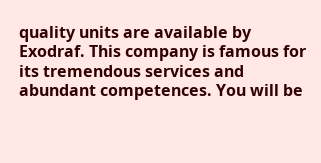quality units are available by Exodraf. This company is famous for its tremendous services and abundant competences. You will be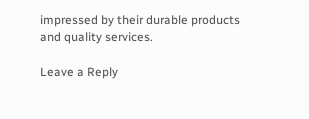impressed by their durable products and quality services.

Leave a Reply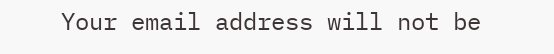Your email address will not be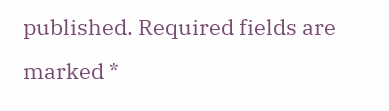published. Required fields are marked *